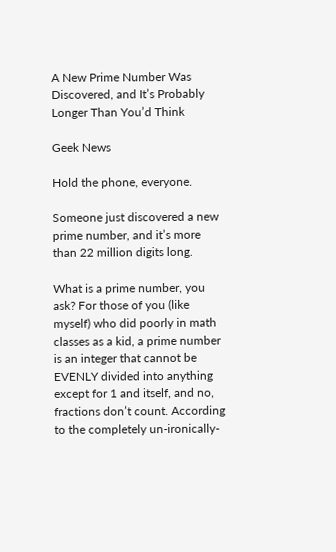A New Prime Number Was Discovered, and It’s Probably Longer Than You’d Think

Geek News

Hold the phone, everyone.

Someone just discovered a new prime number, and it’s more than 22 million digits long.

What is a prime number, you ask? For those of you (like myself) who did poorly in math classes as a kid, a prime number is an integer that cannot be EVENLY divided into anything except for 1 and itself, and no, fractions don’t count. According to the completely un-ironically-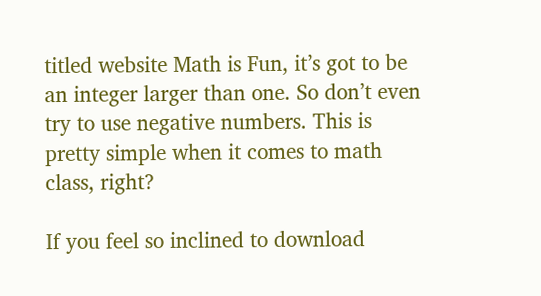titled website Math is Fun, it’s got to be an integer larger than one. So don’t even try to use negative numbers. This is pretty simple when it comes to math class, right?

If you feel so inclined to download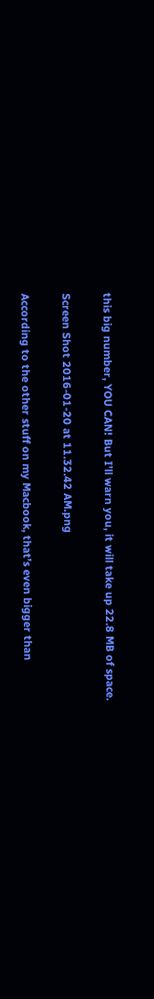this big number, YOU CAN! But I’ll warn you, it will take up 22.8 MB of space.

Screen Shot 2016-01-20 at 11.32.42 AM.png

According to the other stuff on my Macbook, that’s even bigger than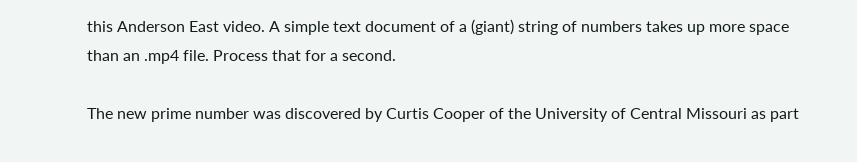this Anderson East video. A simple text document of a (giant) string of numbers takes up more space than an .mp4 file. Process that for a second.

The new prime number was discovered by Curtis Cooper of the University of Central Missouri as part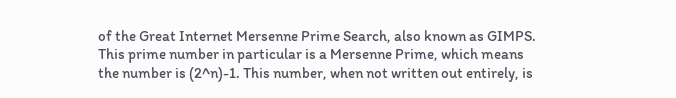of the Great Internet Mersenne Prime Search, also known as GIMPS. This prime number in particular is a Mersenne Prime, which means the number is (2^n)-1. This number, when not written out entirely, is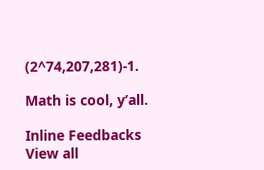(2^74,207,281)-1.

Math is cool, y’all.

Inline Feedbacks
View all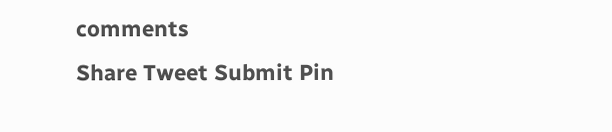comments
Share Tweet Submit Pin